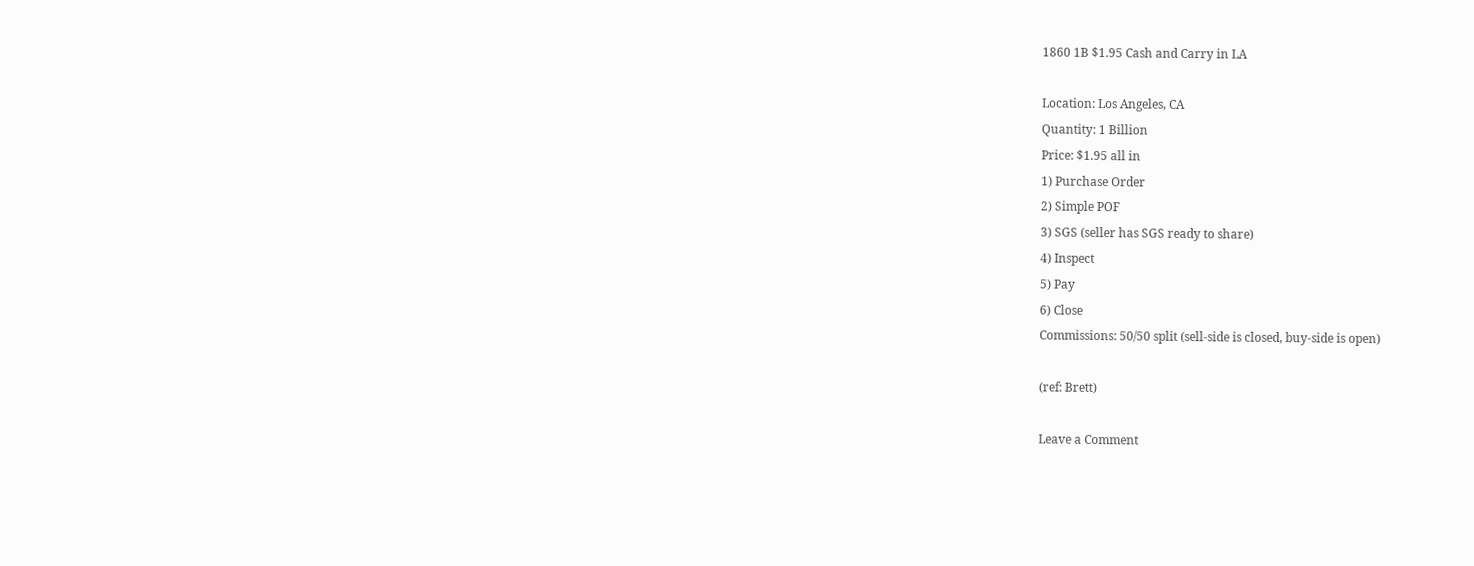1860 1B $1.95 Cash and Carry in LA

Location: Los Angeles, CA
Quantity: 1 Billion
Price: $1.95 all in
1) Purchase Order
2) Simple POF
3) SGS (seller has SGS ready to share)
4) Inspect
5) Pay
6) Close
Commissions: 50/50 split (sell-side is closed, buy-side is open)

(ref: Brett)

Leave a Comment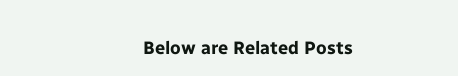Below are Related Posts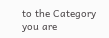to the Category you are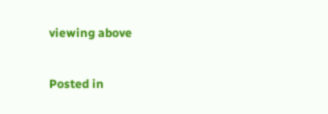viewing above

Posted in